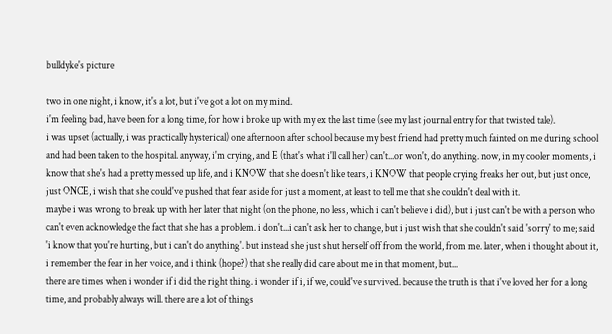bulldyke's picture

two in one night, i know, it's a lot, but i've got a lot on my mind.
i'm feeling bad, have been for a long time, for how i broke up with my ex the last time (see my last journal entry for that twisted tale).
i was upset (actually, i was practically hysterical) one afternoon after school because my best friend had pretty much fainted on me during school and had been taken to the hospital. anyway, i'm crying, and E (that's what i'll call her) can't...or won't, do anything. now, in my cooler moments, i know that she's had a pretty messed up life, and i KNOW that she doesn't like tears, i KNOW that people crying freaks her out, but just once, just ONCE, i wish that she could've pushed that fear aside for just a moment, at least to tell me that she couldn't deal with it.
maybe i was wrong to break up with her later that night (on the phone, no less, which i can't believe i did), but i just can't be with a person who can't even acknowledge the fact that she has a problem. i don't...i can't ask her to change, but i just wish that she couldn't said 'sorry' to me; said 'i know that you're hurting, but i can't do anything'. but instead she just shut herself off from the world, from me. later, when i thought about it, i remember the fear in her voice, and i think (hope?) that she really did care about me in that moment, but...
there are times when i wonder if i did the right thing. i wonder if i, if we, could've survived. because the truth is that i've loved her for a long time, and probably always will. there are a lot of things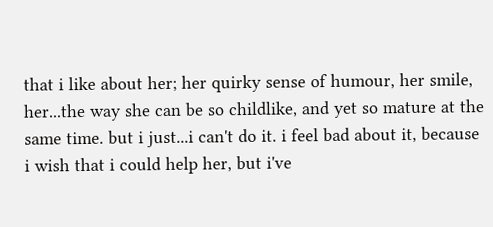that i like about her; her quirky sense of humour, her smile, her...the way she can be so childlike, and yet so mature at the same time. but i just...i can't do it. i feel bad about it, because i wish that i could help her, but i've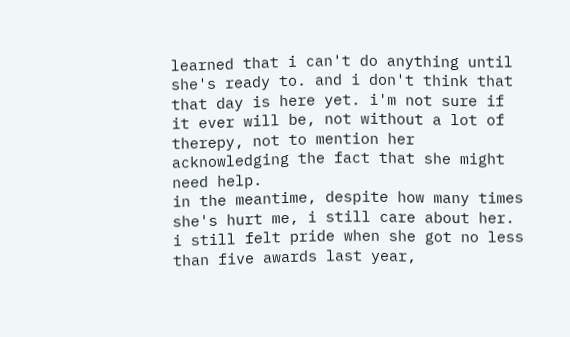learned that i can't do anything until she's ready to. and i don't think that that day is here yet. i'm not sure if it ever will be, not without a lot of therepy, not to mention her acknowledging the fact that she might need help.
in the meantime, despite how many times she's hurt me, i still care about her. i still felt pride when she got no less than five awards last year,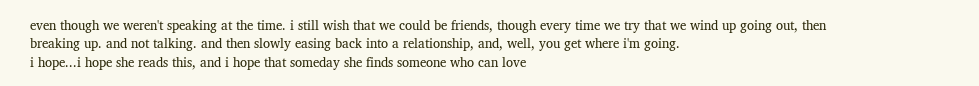even though we weren't speaking at the time. i still wish that we could be friends, though every time we try that we wind up going out, then breaking up. and not talking. and then slowly easing back into a relationship, and, well, you get where i'm going.
i hope...i hope she reads this, and i hope that someday she finds someone who can love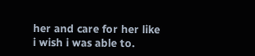her and care for her like i wish i was able to.